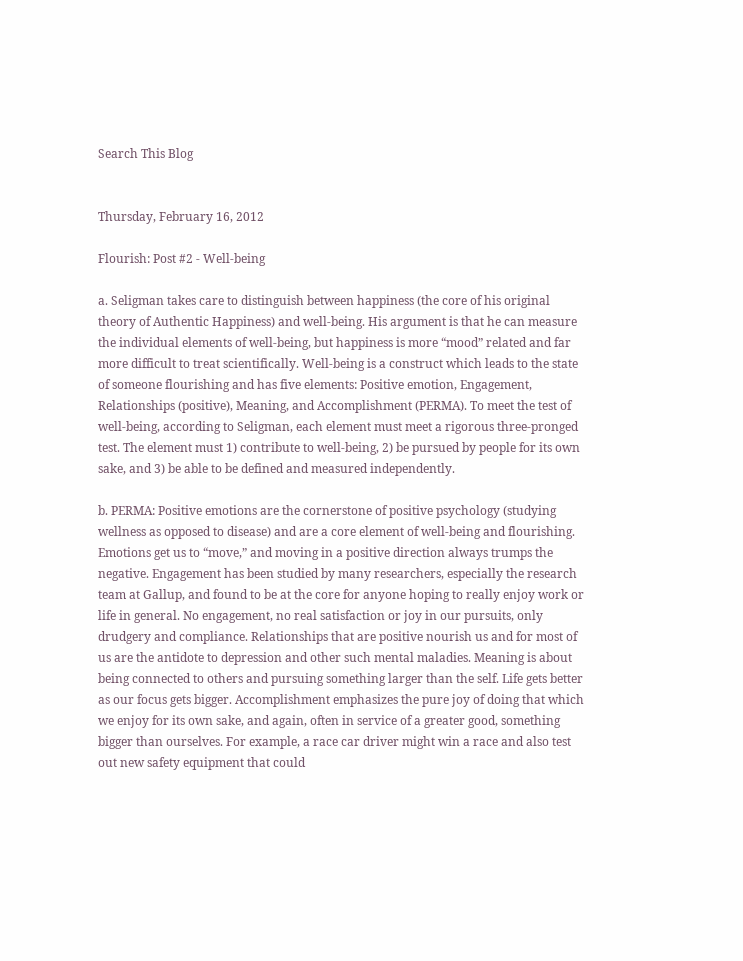Search This Blog


Thursday, February 16, 2012

Flourish: Post #2 - Well-being

a. Seligman takes care to distinguish between happiness (the core of his original theory of Authentic Happiness) and well-being. His argument is that he can measure the individual elements of well-being, but happiness is more “mood” related and far more difficult to treat scientifically. Well-being is a construct which leads to the state of someone flourishing and has five elements: Positive emotion, Engagement, Relationships (positive), Meaning, and Accomplishment (PERMA). To meet the test of well-being, according to Seligman, each element must meet a rigorous three-pronged test. The element must 1) contribute to well-being, 2) be pursued by people for its own sake, and 3) be able to be defined and measured independently.

b. PERMA: Positive emotions are the cornerstone of positive psychology (studying wellness as opposed to disease) and are a core element of well-being and flourishing. Emotions get us to “move,” and moving in a positive direction always trumps the negative. Engagement has been studied by many researchers, especially the research team at Gallup, and found to be at the core for anyone hoping to really enjoy work or life in general. No engagement, no real satisfaction or joy in our pursuits, only drudgery and compliance. Relationships that are positive nourish us and for most of us are the antidote to depression and other such mental maladies. Meaning is about being connected to others and pursuing something larger than the self. Life gets better as our focus gets bigger. Accomplishment emphasizes the pure joy of doing that which we enjoy for its own sake, and again, often in service of a greater good, something bigger than ourselves. For example, a race car driver might win a race and also test out new safety equipment that could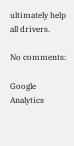ultimately help all drivers.

No comments:

Google Analytics